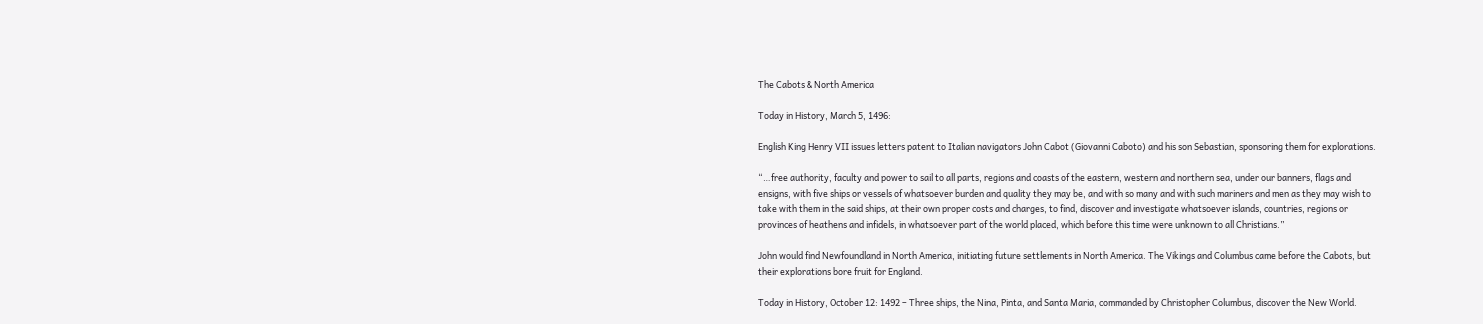The Cabots & North America

Today in History, March 5, 1496:

English King Henry VII issues letters patent to Italian navigators John Cabot (Giovanni Caboto) and his son Sebastian, sponsoring them for explorations.

“…free authority, faculty and power to sail to all parts, regions and coasts of the eastern, western and northern sea, under our banners, flags and ensigns, with five ships or vessels of whatsoever burden and quality they may be, and with so many and with such mariners and men as they may wish to take with them in the said ships, at their own proper costs and charges, to find, discover and investigate whatsoever islands, countries, regions or provinces of heathens and infidels, in whatsoever part of the world placed, which before this time were unknown to all Christians.”

John would find Newfoundland in North America, initiating future settlements in North America. The Vikings and Columbus came before the Cabots, but their explorations bore fruit for England.

Today in History, October 12: 1492 – Three ships, the Nina, Pinta, and Santa Maria, commanded by Christopher Columbus, discover the New World.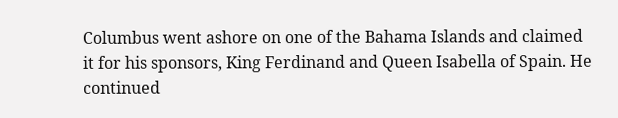Columbus went ashore on one of the Bahama Islands and claimed it for his sponsors, King Ferdinand and Queen Isabella of Spain. He continued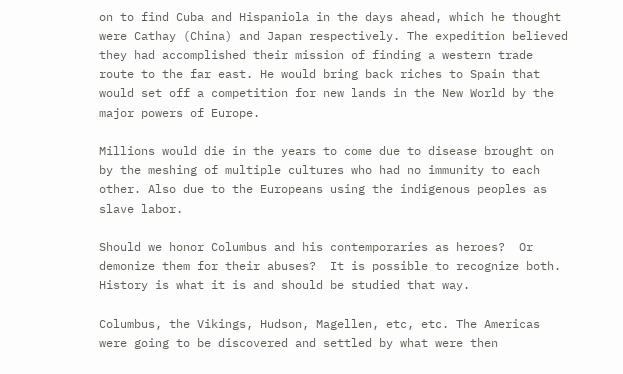on to find Cuba and Hispaniola in the days ahead, which he thought were Cathay (China) and Japan respectively. The expedition believed they had accomplished their mission of finding a western trade route to the far east. He would bring back riches to Spain that would set off a competition for new lands in the New World by the major powers of Europe.

Millions would die in the years to come due to disease brought on by the meshing of multiple cultures who had no immunity to each other. Also due to the Europeans using the indigenous peoples as slave labor.

Should we honor Columbus and his contemporaries as heroes?  Or demonize them for their abuses?  It is possible to recognize both. History is what it is and should be studied that way.

Columbus, the Vikings, Hudson, Magellen, etc, etc. The Americas were going to be discovered and settled by what were then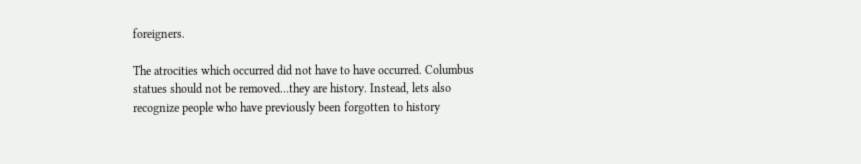foreigners.

The atrocities which occurred did not have to have occurred. Columbus statues should not be removed…they are history. Instead, lets also recognize people who have previously been forgotten to history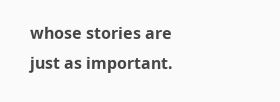whose stories are just as important.